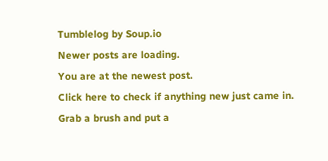Tumblelog by Soup.io
Newer posts are loading.
You are at the newest post.
Click here to check if anything new just came in.
Grab a brush and put a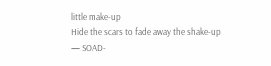little make-up
Hide the scars to fade away the shake-up
— SOAD-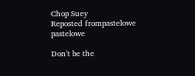Chop Suey
Reposted frompastelowe pastelowe

Don't be the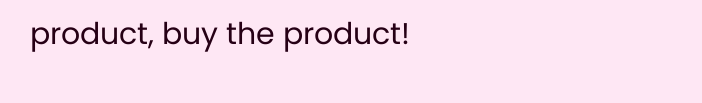product, buy the product!